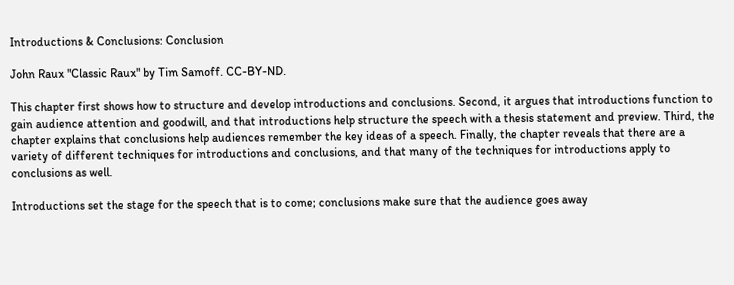Introductions & Conclusions: Conclusion

John Raux "Classic Raux" by Tim Samoff. CC-BY-ND.

This chapter first shows how to structure and develop introductions and conclusions. Second, it argues that introductions function to gain audience attention and goodwill, and that introductions help structure the speech with a thesis statement and preview. Third, the chapter explains that conclusions help audiences remember the key ideas of a speech. Finally, the chapter reveals that there are a variety of different techniques for introductions and conclusions, and that many of the techniques for introductions apply to conclusions as well.

Introductions set the stage for the speech that is to come; conclusions make sure that the audience goes away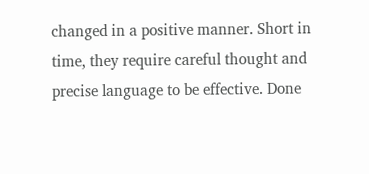changed in a positive manner. Short in time, they require careful thought and precise language to be effective. Done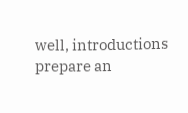well, introductions prepare an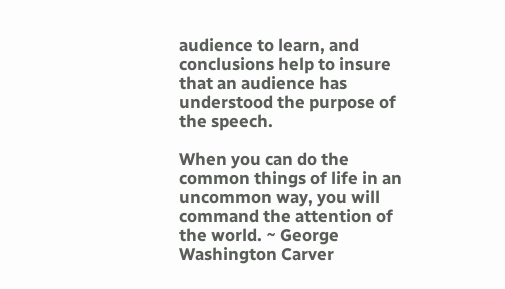audience to learn, and conclusions help to insure that an audience has understood the purpose of the speech.

When you can do the common things of life in an uncommon way, you will command the attention of the world. ~ George Washington Carver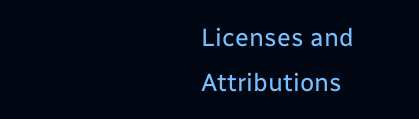Licenses and Attributions